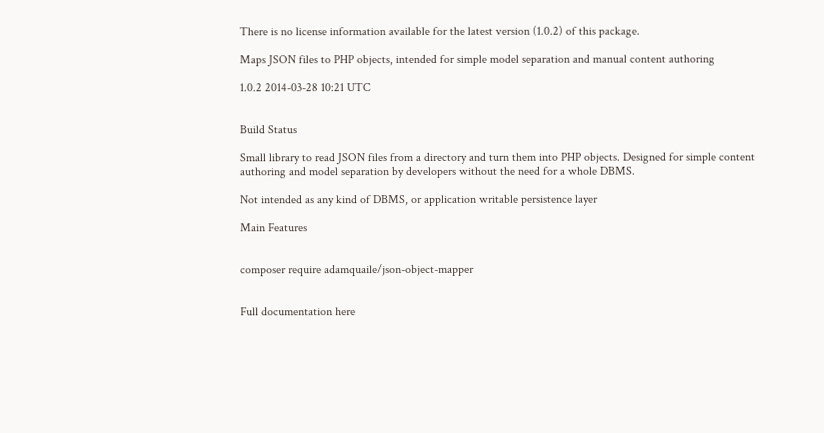There is no license information available for the latest version (1.0.2) of this package.

Maps JSON files to PHP objects, intended for simple model separation and manual content authoring

1.0.2 2014-03-28 10:21 UTC


Build Status

Small library to read JSON files from a directory and turn them into PHP objects. Designed for simple content authoring and model separation by developers without the need for a whole DBMS.

Not intended as any kind of DBMS, or application writable persistence layer

Main Features


composer require adamquaile/json-object-mapper


Full documentation here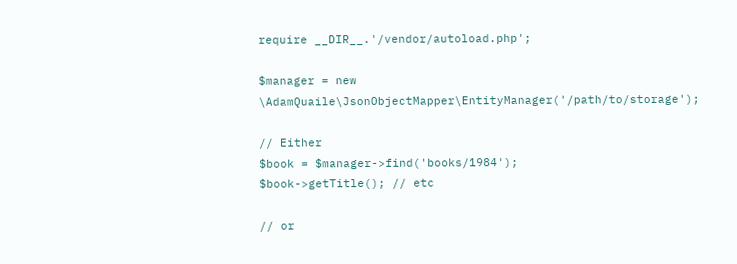require __DIR__.'/vendor/autoload.php';

$manager = new \AdamQuaile\JsonObjectMapper\EntityManager('/path/to/storage');

// Either
$book = $manager->find('books/1984');
$book->getTitle(); // etc

// or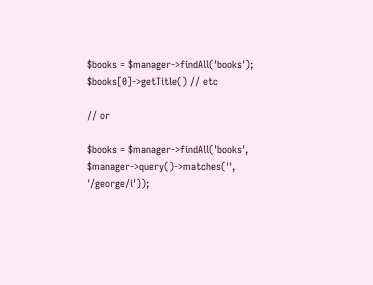$books = $manager->findAll('books');
$books[0]->getTitle() // etc

// or

$books = $manager->findAll('books', $manager->query()->matches('', '/george/i'));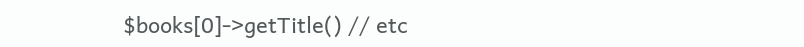$books[0]->getTitle() // etc